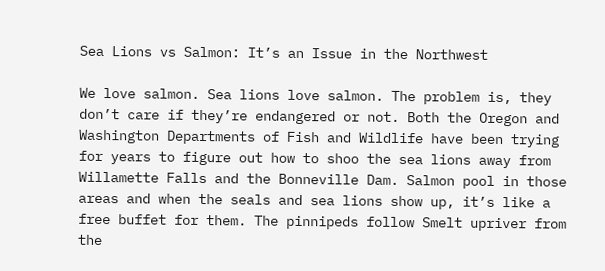Sea Lions vs Salmon: It’s an Issue in the Northwest

We love salmon. Sea lions love salmon. The problem is, they don’t care if they’re endangered or not. Both the Oregon and Washington Departments of Fish and Wildlife have been trying for years to figure out how to shoo the sea lions away from Willamette Falls and the Bonneville Dam. Salmon pool in those areas and when the seals and sea lions show up, it’s like a free buffet for them. The pinnipeds follow Smelt upriver from the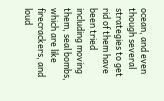ocean, and even though several strategies to get rid of them have been tried including moving them, seal bombs, which are like firecrackers, and loud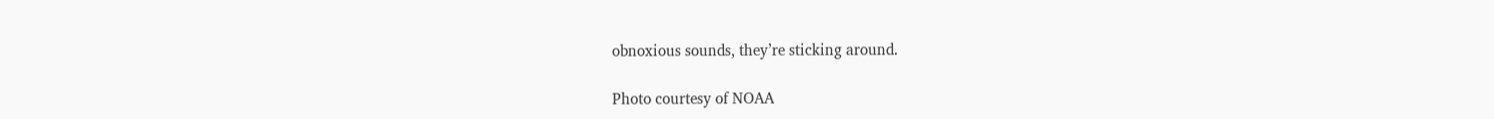obnoxious sounds, they’re sticking around.

Photo courtesy of NOAA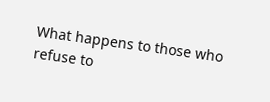What happens to those who refuse to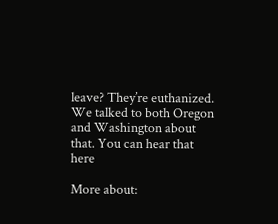leave? They’re euthanized. We talked to both Oregon and Washington about that. You can hear that here

More about: